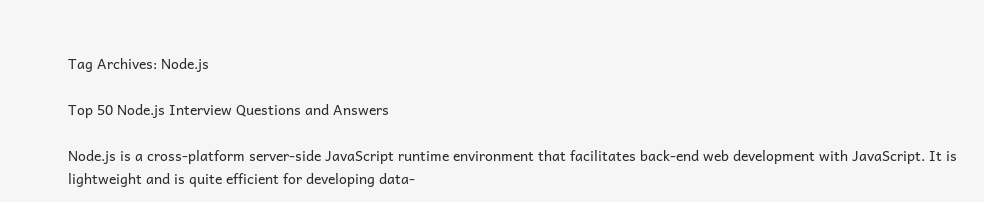Tag Archives: Node.js

Top 50 Node.js Interview Questions and Answers

Node.js is a cross-platform server-side JavaScript runtime environment that facilitates back-end web development with JavaScript. It is lightweight and is quite efficient for developing data-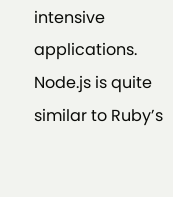intensive applications. Node.js is quite similar to Ruby’s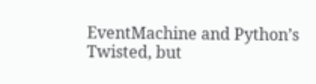EventMachine and Python’s Twisted, but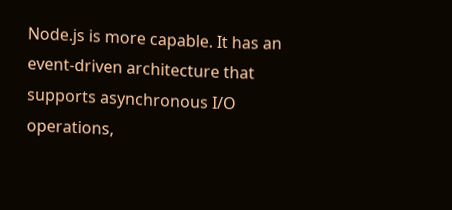Node.js is more capable. It has an event-driven architecture that supports asynchronous I/O operations,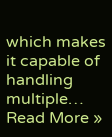which makes it capable of handling multiple… Read More »